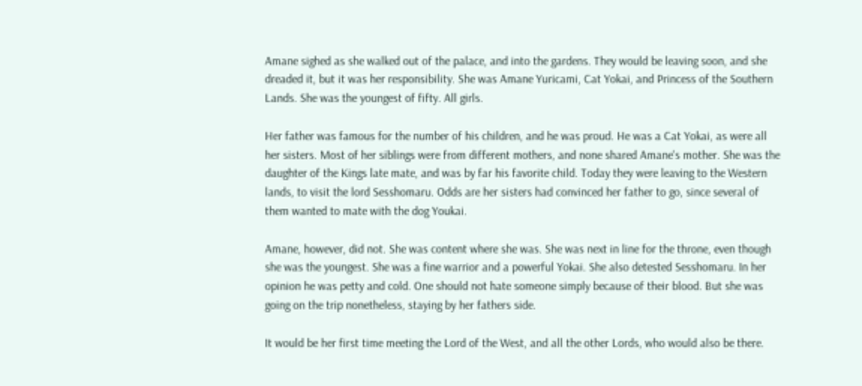Amane sighed as she walked out of the palace, and into the gardens. They would be leaving soon, and she dreaded it, but it was her responsibility. She was Amane Yuricami, Cat Yokai, and Princess of the Southern Lands. She was the youngest of fifty. All girls.

Her father was famous for the number of his children, and he was proud. He was a Cat Yokai, as were all her sisters. Most of her siblings were from different mothers, and none shared Amane's mother. She was the daughter of the Kings late mate, and was by far his favorite child. Today they were leaving to the Western lands, to visit the lord Sesshomaru. Odds are her sisters had convinced her father to go, since several of them wanted to mate with the dog Youkai.

Amane, however, did not. She was content where she was. She was next in line for the throne, even though she was the youngest. She was a fine warrior and a powerful Yokai. She also detested Sesshomaru. In her opinion he was petty and cold. One should not hate someone simply because of their blood. But she was going on the trip nonetheless, staying by her fathers side.

It would be her first time meeting the Lord of the West, and all the other Lords, who would also be there.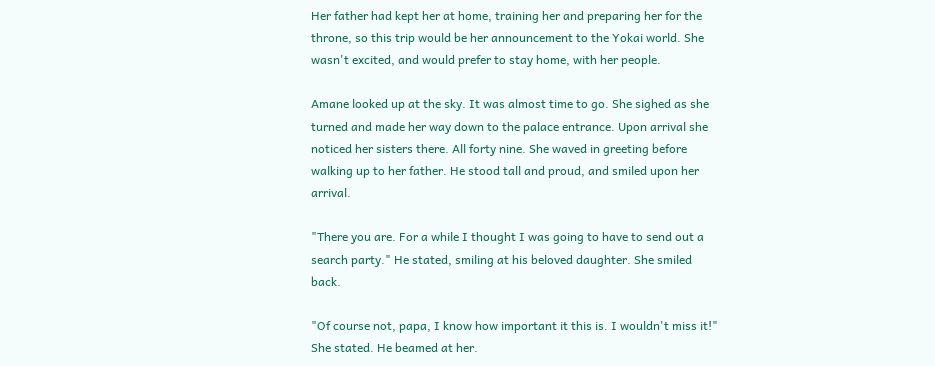Her father had kept her at home, training her and preparing her for the throne, so this trip would be her announcement to the Yokai world. She wasn't excited, and would prefer to stay home, with her people.

Amane looked up at the sky. It was almost time to go. She sighed as she turned and made her way down to the palace entrance. Upon arrival she noticed her sisters there. All forty nine. She waved in greeting before walking up to her father. He stood tall and proud, and smiled upon her arrival.

"There you are. For a while I thought I was going to have to send out a search party." He stated, smiling at his beloved daughter. She smiled back.

"Of course not, papa, I know how important it this is. I wouldn't miss it!" She stated. He beamed at her.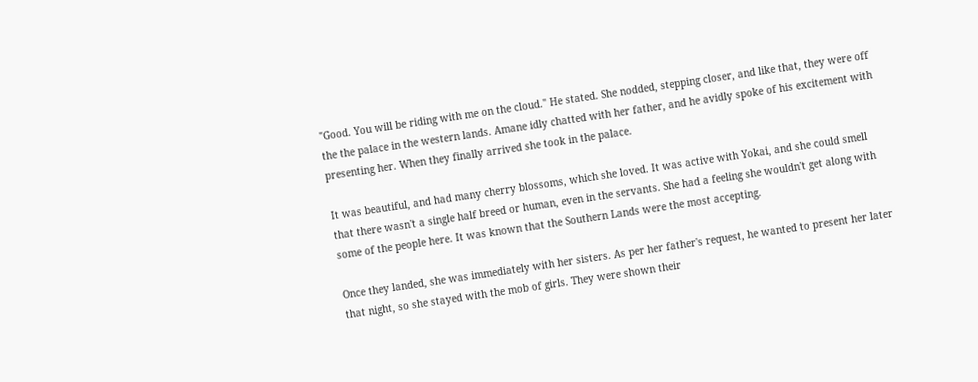"Good. You will be riding with me on the cloud." He stated. She nodded, stepping closer, and like that, they were off the the palace in the western lands. Amane idly chatted with her father, and he avidly spoke of his excitement with presenting her. When they finally arrived she took in the palace.

It was beautiful, and had many cherry blossoms, which she loved. It was active with Yokai, and she could smell that there wasn't a single half breed or human, even in the servants. She had a feeling she wouldn't get along with some of the people here. It was known that the Southern Lands were the most accepting.

Once they landed, she was immediately with her sisters. As per her father's request, he wanted to present her later that night, so she stayed with the mob of girls. They were shown their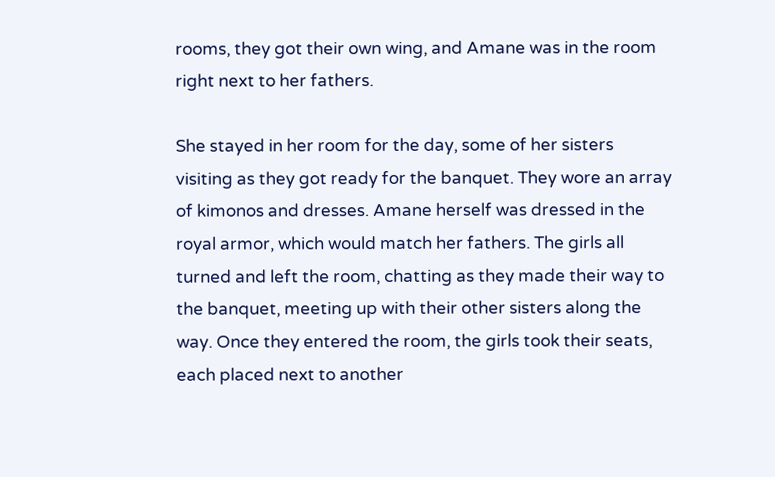rooms, they got their own wing, and Amane was in the room right next to her fathers.

She stayed in her room for the day, some of her sisters visiting as they got ready for the banquet. They wore an array of kimonos and dresses. Amane herself was dressed in the royal armor, which would match her fathers. The girls all turned and left the room, chatting as they made their way to the banquet, meeting up with their other sisters along the way. Once they entered the room, the girls took their seats, each placed next to another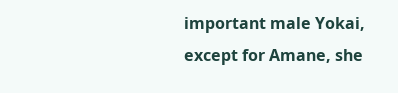important male Yokai, except for Amane, she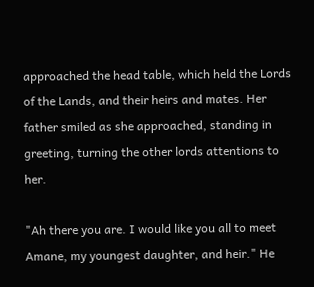approached the head table, which held the Lords of the Lands, and their heirs and mates. Her father smiled as she approached, standing in greeting, turning the other lords attentions to her.

"Ah there you are. I would like you all to meet Amane, my youngest daughter, and heir." He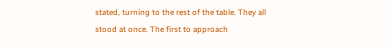stated, turning to the rest of the table. They all stood at once. The first to approach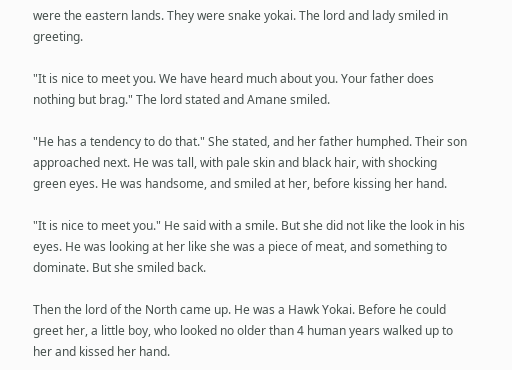were the eastern lands. They were snake yokai. The lord and lady smiled in greeting.

"It is nice to meet you. We have heard much about you. Your father does nothing but brag." The lord stated and Amane smiled.

"He has a tendency to do that." She stated, and her father humphed. Their son approached next. He was tall, with pale skin and black hair, with shocking green eyes. He was handsome, and smiled at her, before kissing her hand.

"It is nice to meet you." He said with a smile. But she did not like the look in his eyes. He was looking at her like she was a piece of meat, and something to dominate. But she smiled back.

Then the lord of the North came up. He was a Hawk Yokai. Before he could greet her, a little boy, who looked no older than 4 human years walked up to her and kissed her hand.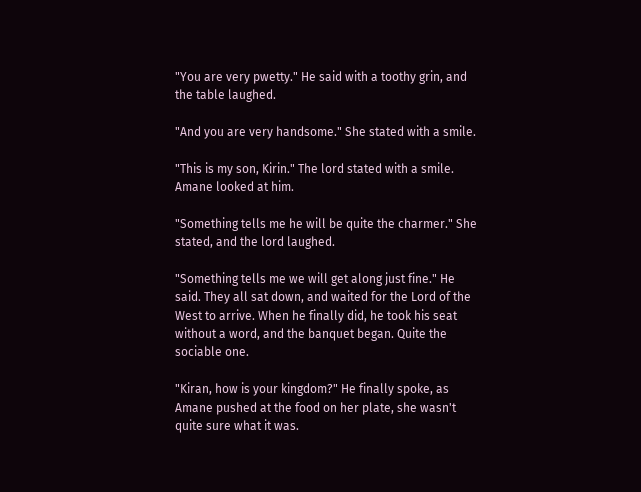"You are very pwetty." He said with a toothy grin, and the table laughed.

"And you are very handsome." She stated with a smile.

"This is my son, Kirin." The lord stated with a smile. Amane looked at him.

"Something tells me he will be quite the charmer." She stated, and the lord laughed.

"Something tells me we will get along just fine." He said. They all sat down, and waited for the Lord of the West to arrive. When he finally did, he took his seat without a word, and the banquet began. Quite the sociable one.

"Kiran, how is your kingdom?" He finally spoke, as Amane pushed at the food on her plate, she wasn't quite sure what it was.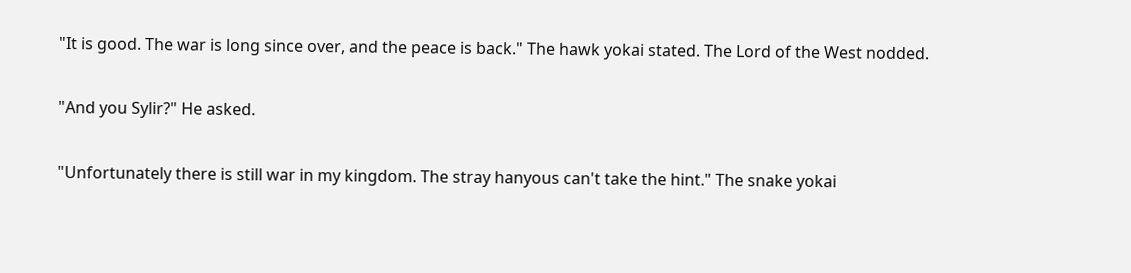"It is good. The war is long since over, and the peace is back." The hawk yokai stated. The Lord of the West nodded.

"And you Sylir?" He asked.

"Unfortunately there is still war in my kingdom. The stray hanyous can't take the hint." The snake yokai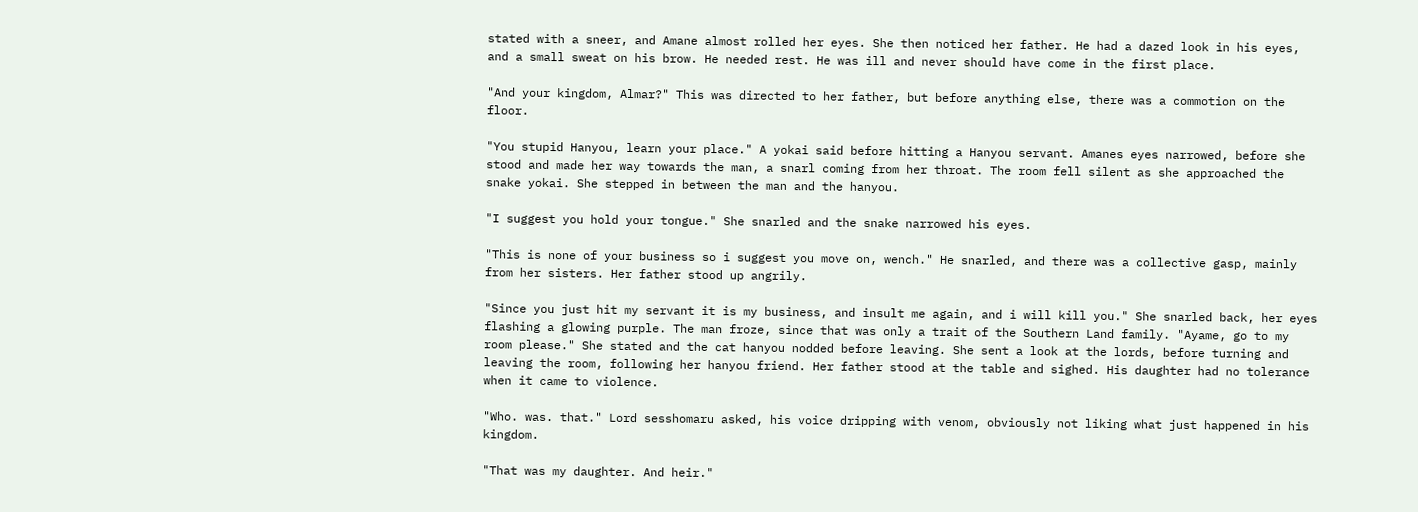stated with a sneer, and Amane almost rolled her eyes. She then noticed her father. He had a dazed look in his eyes, and a small sweat on his brow. He needed rest. He was ill and never should have come in the first place.

"And your kingdom, Almar?" This was directed to her father, but before anything else, there was a commotion on the floor.

"You stupid Hanyou, learn your place." A yokai said before hitting a Hanyou servant. Amanes eyes narrowed, before she stood and made her way towards the man, a snarl coming from her throat. The room fell silent as she approached the snake yokai. She stepped in between the man and the hanyou.

"I suggest you hold your tongue." She snarled and the snake narrowed his eyes.

"This is none of your business so i suggest you move on, wench." He snarled, and there was a collective gasp, mainly from her sisters. Her father stood up angrily.

"Since you just hit my servant it is my business, and insult me again, and i will kill you." She snarled back, her eyes flashing a glowing purple. The man froze, since that was only a trait of the Southern Land family. "Ayame, go to my room please." She stated and the cat hanyou nodded before leaving. She sent a look at the lords, before turning and leaving the room, following her hanyou friend. Her father stood at the table and sighed. His daughter had no tolerance when it came to violence.

"Who. was. that." Lord sesshomaru asked, his voice dripping with venom, obviously not liking what just happened in his kingdom.

"That was my daughter. And heir."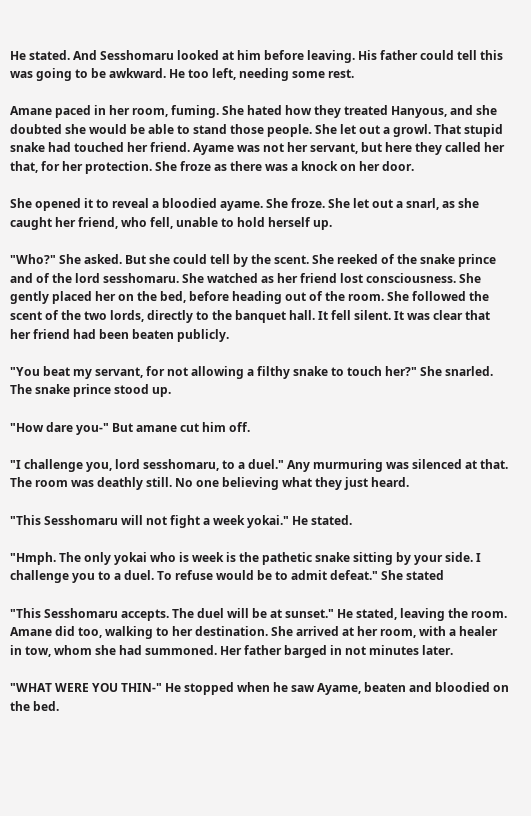He stated. And Sesshomaru looked at him before leaving. His father could tell this was going to be awkward. He too left, needing some rest.

Amane paced in her room, fuming. She hated how they treated Hanyous, and she doubted she would be able to stand those people. She let out a growl. That stupid snake had touched her friend. Ayame was not her servant, but here they called her that, for her protection. She froze as there was a knock on her door.

She opened it to reveal a bloodied ayame. She froze. She let out a snarl, as she caught her friend, who fell, unable to hold herself up.

"Who?" She asked. But she could tell by the scent. She reeked of the snake prince and of the lord sesshomaru. She watched as her friend lost consciousness. She gently placed her on the bed, before heading out of the room. She followed the scent of the two lords, directly to the banquet hall. It fell silent. It was clear that her friend had been beaten publicly.

"You beat my servant, for not allowing a filthy snake to touch her?" She snarled. The snake prince stood up.

"How dare you-" But amane cut him off.

"I challenge you, lord sesshomaru, to a duel." Any murmuring was silenced at that. The room was deathly still. No one believing what they just heard.

"This Sesshomaru will not fight a week yokai." He stated.

"Hmph. The only yokai who is week is the pathetic snake sitting by your side. I challenge you to a duel. To refuse would be to admit defeat." She stated

"This Sesshomaru accepts. The duel will be at sunset." He stated, leaving the room. Amane did too, walking to her destination. She arrived at her room, with a healer in tow, whom she had summoned. Her father barged in not minutes later.

"WHAT WERE YOU THIN-" He stopped when he saw Ayame, beaten and bloodied on the bed.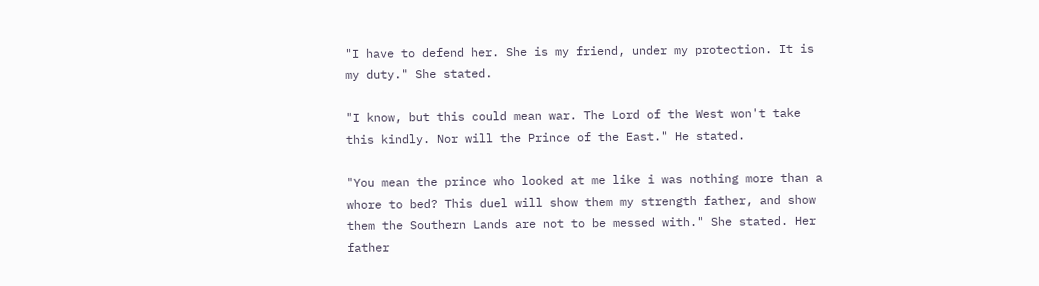"I have to defend her. She is my friend, under my protection. It is my duty." She stated.

"I know, but this could mean war. The Lord of the West won't take this kindly. Nor will the Prince of the East." He stated.

"You mean the prince who looked at me like i was nothing more than a whore to bed? This duel will show them my strength father, and show them the Southern Lands are not to be messed with." She stated. Her father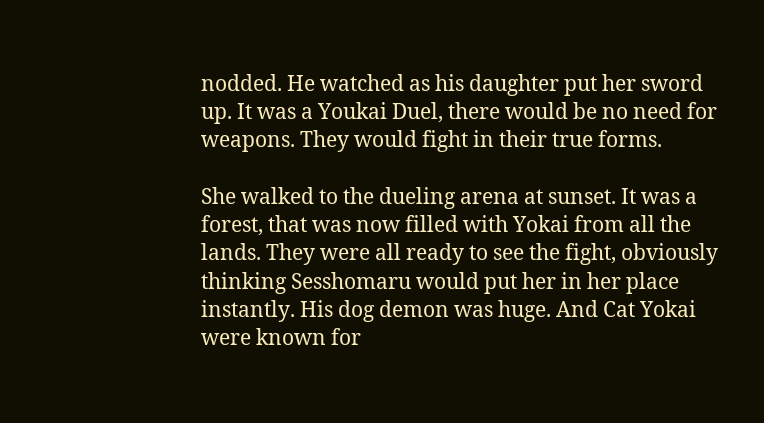nodded. He watched as his daughter put her sword up. It was a Youkai Duel, there would be no need for weapons. They would fight in their true forms.

She walked to the dueling arena at sunset. It was a forest, that was now filled with Yokai from all the lands. They were all ready to see the fight, obviously thinking Sesshomaru would put her in her place instantly. His dog demon was huge. And Cat Yokai were known for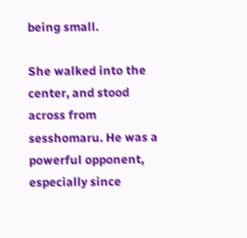being small.

She walked into the center, and stood across from sesshomaru. He was a powerful opponent, especially since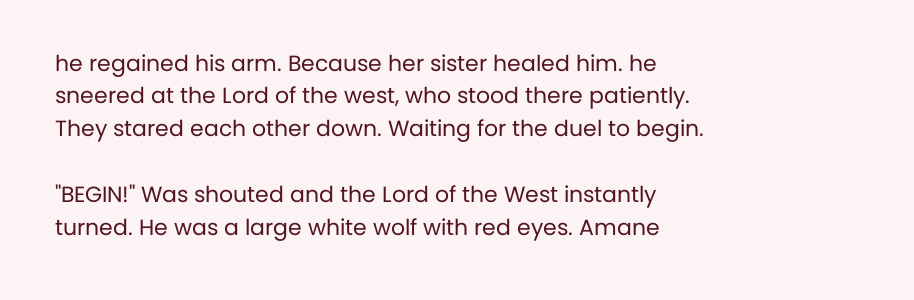he regained his arm. Because her sister healed him. he sneered at the Lord of the west, who stood there patiently. They stared each other down. Waiting for the duel to begin.

"BEGIN!" Was shouted and the Lord of the West instantly turned. He was a large white wolf with red eyes. Amane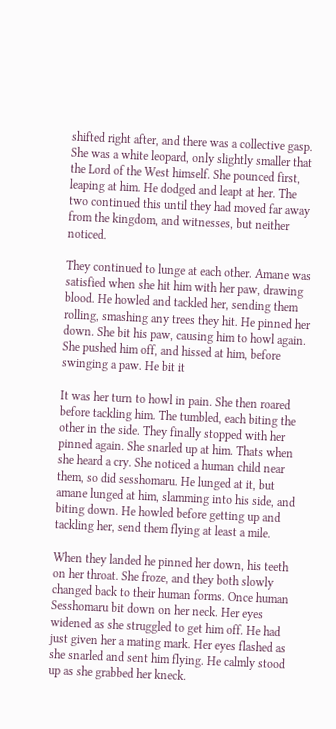shifted right after, and there was a collective gasp. She was a white leopard, only slightly smaller that the Lord of the West himself. She pounced first, leaping at him. He dodged and leapt at her. The two continued this until they had moved far away from the kingdom, and witnesses, but neither noticed.

They continued to lunge at each other. Amane was satisfied when she hit him with her paw, drawing blood. He howled and tackled her, sending them rolling, smashing any trees they hit. He pinned her down. She bit his paw, causing him to howl again. She pushed him off, and hissed at him, before swinging a paw. He bit it

It was her turn to howl in pain. She then roared before tackling him. The tumbled, each biting the other in the side. They finally stopped with her pinned again. She snarled up at him. Thats when she heard a cry. She noticed a human child near them, so did sesshomaru. He lunged at it, but amane lunged at him, slamming into his side, and biting down. He howled before getting up and tackling her, send them flying at least a mile.

When they landed he pinned her down, his teeth on her throat. She froze, and they both slowly changed back to their human forms. Once human Sesshomaru bit down on her neck. Her eyes widened as she struggled to get him off. He had just given her a mating mark. Her eyes flashed as she snarled and sent him flying. He calmly stood up as she grabbed her kneck.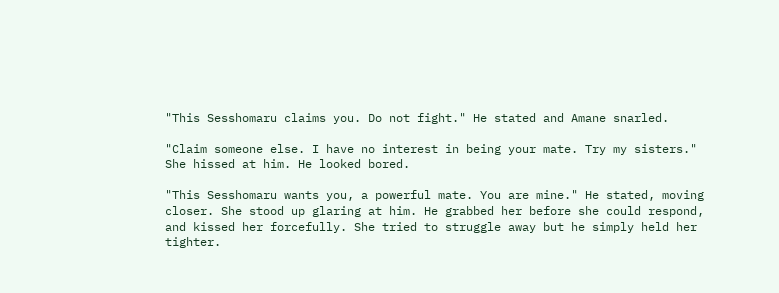"This Sesshomaru claims you. Do not fight." He stated and Amane snarled.

"Claim someone else. I have no interest in being your mate. Try my sisters." She hissed at him. He looked bored.

"This Sesshomaru wants you, a powerful mate. You are mine." He stated, moving closer. She stood up glaring at him. He grabbed her before she could respond, and kissed her forcefully. She tried to struggle away but he simply held her tighter.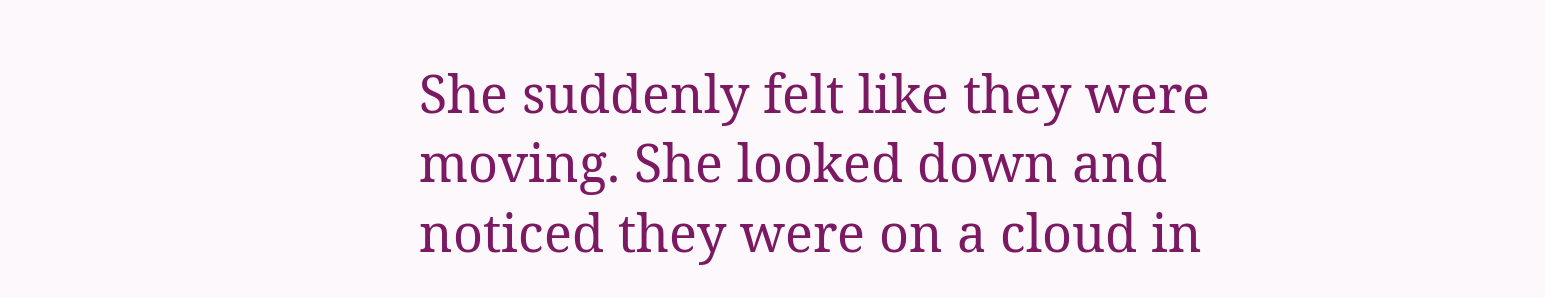She suddenly felt like they were moving. She looked down and noticed they were on a cloud in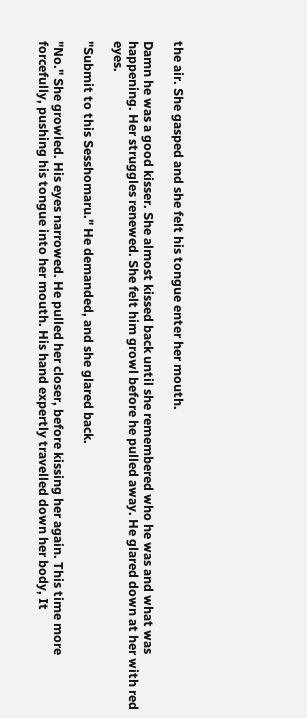the air. She gasped and she felt his tongue enter her mouth.

Damn he was a good kisser. She almost kissed back until she remembered who he was and what was happening. Her struggles renewed. She felt him growl before he pulled away. He glared down at her with red eyes.

"Submit to this Sesshomaru." He demanded, and she glared back.

"No." She growled. His eyes narrowed. He pulled her closer, before kissing her again. This time more forcefully, pushing his tongue into her mouth. His hand expertly travelled down her body, It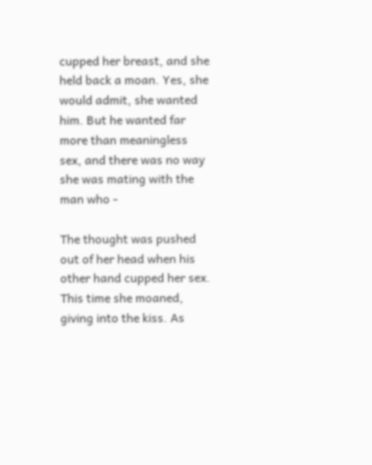cupped her breast, and she held back a moan. Yes, she would admit, she wanted him. But he wanted far more than meaningless sex, and there was no way she was mating with the man who -

The thought was pushed out of her head when his other hand cupped her sex. This time she moaned, giving into the kiss. As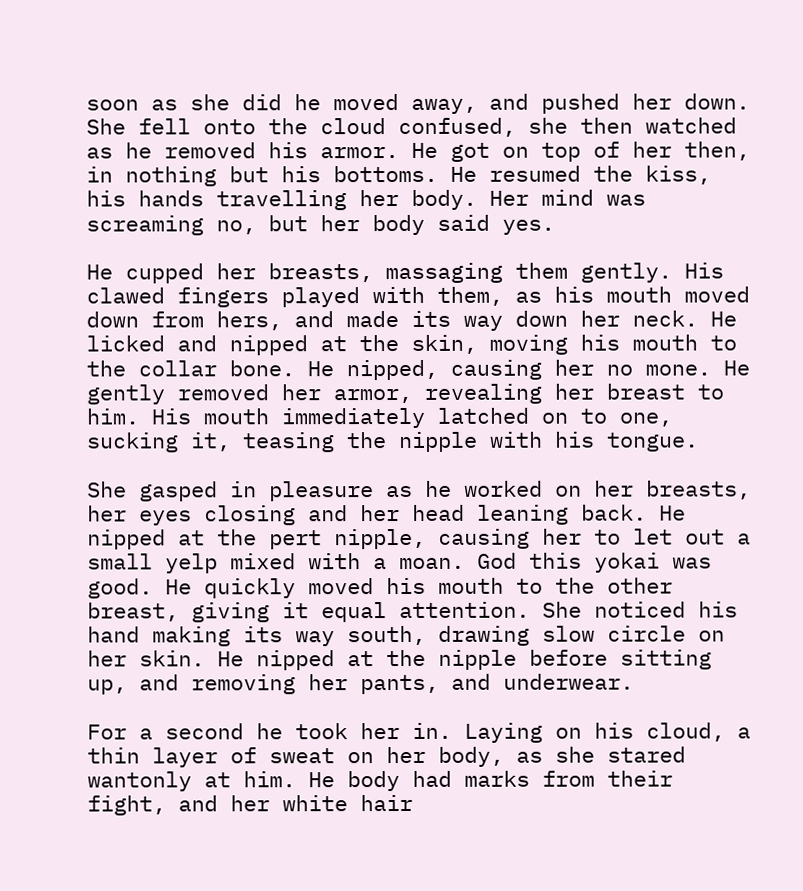soon as she did he moved away, and pushed her down. She fell onto the cloud confused, she then watched as he removed his armor. He got on top of her then, in nothing but his bottoms. He resumed the kiss, his hands travelling her body. Her mind was screaming no, but her body said yes.

He cupped her breasts, massaging them gently. His clawed fingers played with them, as his mouth moved down from hers, and made its way down her neck. He licked and nipped at the skin, moving his mouth to the collar bone. He nipped, causing her no mone. He gently removed her armor, revealing her breast to him. His mouth immediately latched on to one, sucking it, teasing the nipple with his tongue.

She gasped in pleasure as he worked on her breasts, her eyes closing and her head leaning back. He nipped at the pert nipple, causing her to let out a small yelp mixed with a moan. God this yokai was good. He quickly moved his mouth to the other breast, giving it equal attention. She noticed his hand making its way south, drawing slow circle on her skin. He nipped at the nipple before sitting up, and removing her pants, and underwear.

For a second he took her in. Laying on his cloud, a thin layer of sweat on her body, as she stared wantonly at him. He body had marks from their fight, and her white hair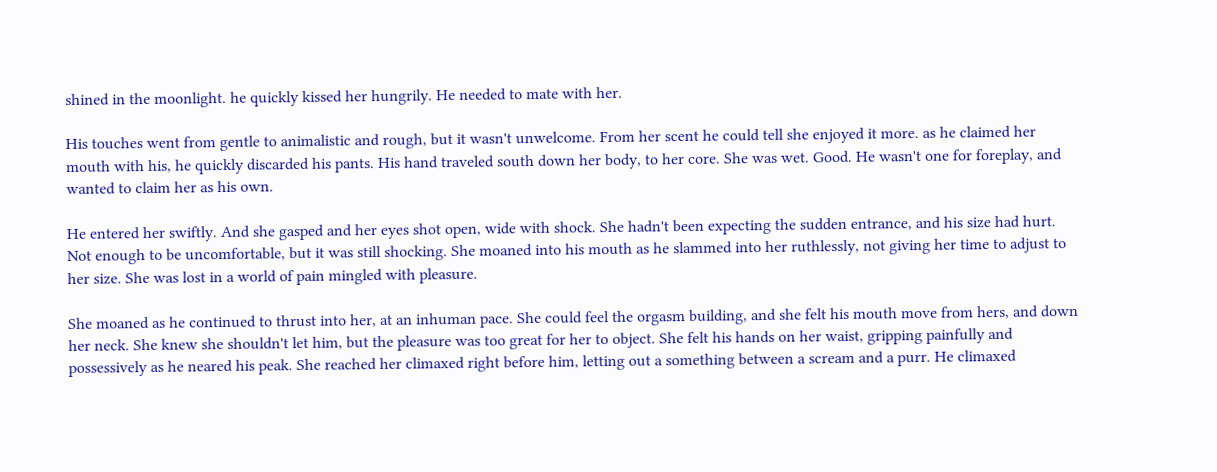shined in the moonlight. he quickly kissed her hungrily. He needed to mate with her.

His touches went from gentle to animalistic and rough, but it wasn't unwelcome. From her scent he could tell she enjoyed it more. as he claimed her mouth with his, he quickly discarded his pants. His hand traveled south down her body, to her core. She was wet. Good. He wasn't one for foreplay, and wanted to claim her as his own.

He entered her swiftly. And she gasped and her eyes shot open, wide with shock. She hadn't been expecting the sudden entrance, and his size had hurt. Not enough to be uncomfortable, but it was still shocking. She moaned into his mouth as he slammed into her ruthlessly, not giving her time to adjust to her size. She was lost in a world of pain mingled with pleasure.

She moaned as he continued to thrust into her, at an inhuman pace. She could feel the orgasm building, and she felt his mouth move from hers, and down her neck. She knew she shouldn't let him, but the pleasure was too great for her to object. She felt his hands on her waist, gripping painfully and possessively as he neared his peak. She reached her climaxed right before him, letting out a something between a scream and a purr. He climaxed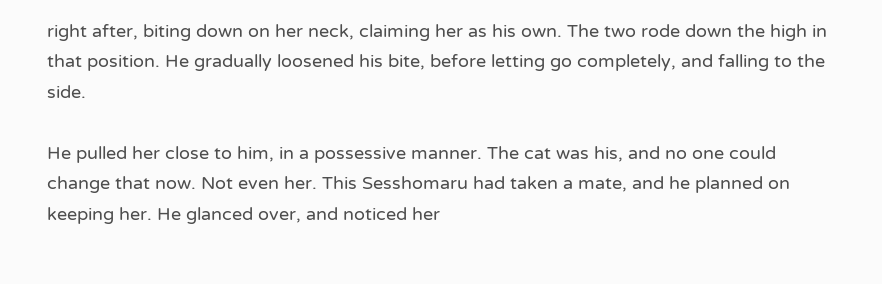right after, biting down on her neck, claiming her as his own. The two rode down the high in that position. He gradually loosened his bite, before letting go completely, and falling to the side.

He pulled her close to him, in a possessive manner. The cat was his, and no one could change that now. Not even her. This Sesshomaru had taken a mate, and he planned on keeping her. He glanced over, and noticed her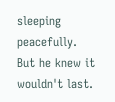sleeping peacefully. But he knew it wouldn't last.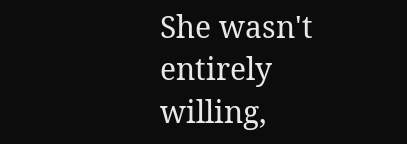She wasn't entirely willing,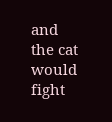and the cat would fight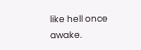like hell once awake.